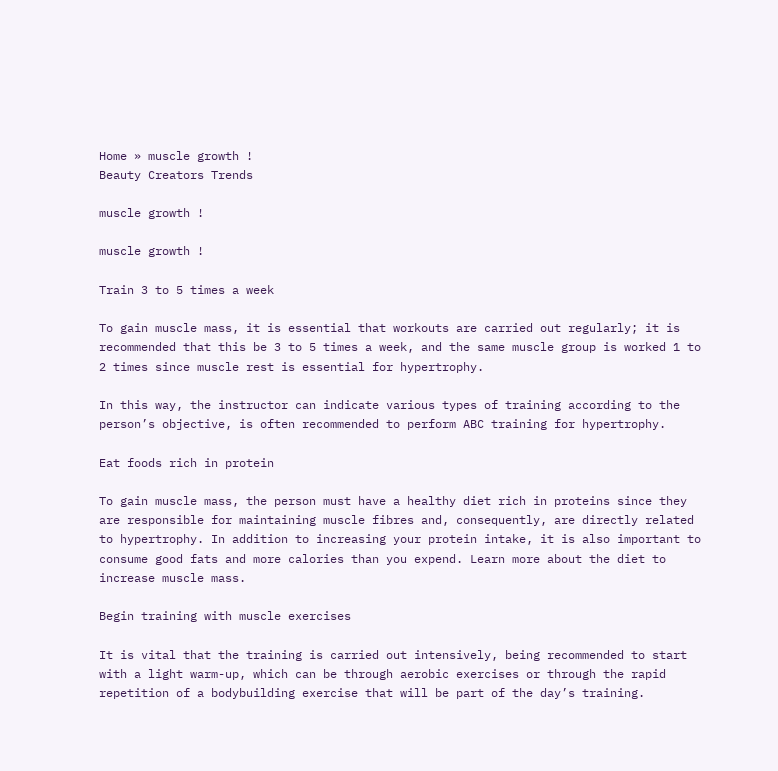Home » muscle growth !
Beauty Creators Trends

muscle growth !

muscle growth !

Train 3 to 5 times a week

To gain muscle mass, it is essential that workouts are carried out regularly; it is recommended that this be 3 to 5 times a week, and the same muscle group is worked 1 to 2 times since muscle rest is essential for hypertrophy.

In this way, the instructor can indicate various types of training according to the person’s objective, is often recommended to perform ABC training for hypertrophy.

Eat foods rich in protein

To gain muscle mass, the person must have a healthy diet rich in proteins since they are responsible for maintaining muscle fibres and, consequently, are directly related to hypertrophy. In addition to increasing your protein intake, it is also important to consume good fats and more calories than you expend. Learn more about the diet to increase muscle mass.

Begin training with muscle exercises

It is vital that the training is carried out intensively, being recommended to start with a light warm-up, which can be through aerobic exercises or through the rapid repetition of a bodybuilding exercise that will be part of the day’s training.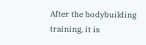After the bodybuilding training, it is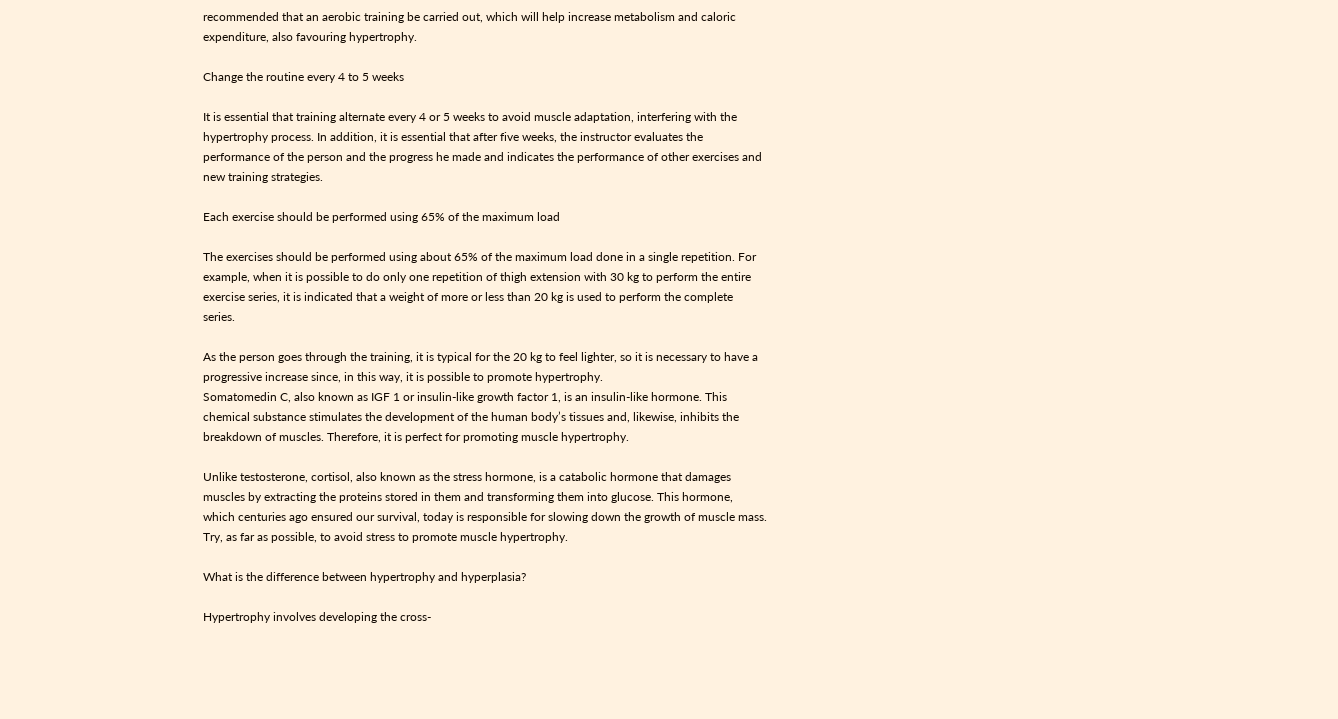recommended that an aerobic training be carried out, which will help increase metabolism and caloric expenditure, also favouring hypertrophy.

Change the routine every 4 to 5 weeks

It is essential that training alternate every 4 or 5 weeks to avoid muscle adaptation, interfering with the hypertrophy process. In addition, it is essential that after five weeks, the instructor evaluates the performance of the person and the progress he made and indicates the performance of other exercises and new training strategies.

Each exercise should be performed using 65% of the maximum load

The exercises should be performed using about 65% of the maximum load done in a single repetition. For example, when it is possible to do only one repetition of thigh extension with 30 kg to perform the entire exercise series, it is indicated that a weight of more or less than 20 kg is used to perform the complete series.

As the person goes through the training, it is typical for the 20 kg to feel lighter, so it is necessary to have a progressive increase since, in this way, it is possible to promote hypertrophy.
Somatomedin C, also known as IGF 1 or insulin-like growth factor 1, is an insulin-like hormone. This chemical substance stimulates the development of the human body’s tissues and, likewise, inhibits the breakdown of muscles. Therefore, it is perfect for promoting muscle hypertrophy.

Unlike testosterone, cortisol, also known as the stress hormone, is a catabolic hormone that damages muscles by extracting the proteins stored in them and transforming them into glucose. This hormone, which centuries ago ensured our survival, today is responsible for slowing down the growth of muscle mass. Try, as far as possible, to avoid stress to promote muscle hypertrophy.

What is the difference between hypertrophy and hyperplasia?

Hypertrophy involves developing the cross-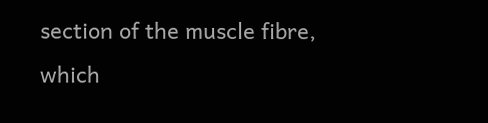section of the muscle fibre, which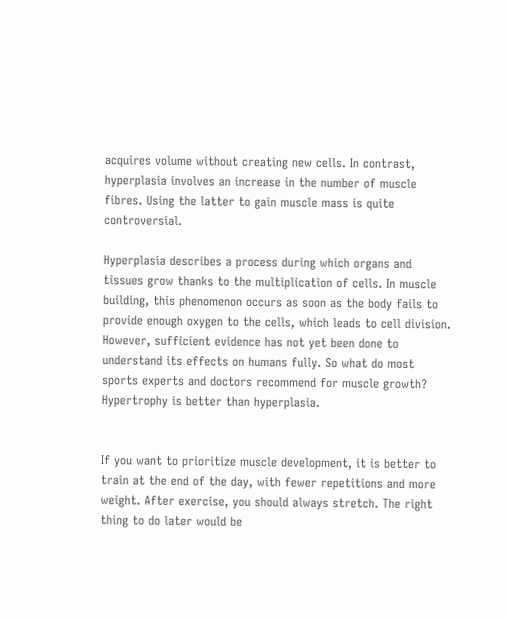acquires volume without creating new cells. In contrast, hyperplasia involves an increase in the number of muscle fibres. Using the latter to gain muscle mass is quite controversial.

Hyperplasia describes a process during which organs and tissues grow thanks to the multiplication of cells. In muscle building, this phenomenon occurs as soon as the body fails to provide enough oxygen to the cells, which leads to cell division. However, sufficient evidence has not yet been done to understand its effects on humans fully. So what do most sports experts and doctors recommend for muscle growth? Hypertrophy is better than hyperplasia.


If you want to prioritize muscle development, it is better to train at the end of the day, with fewer repetitions and more weight. After exercise, you should always stretch. The right thing to do later would be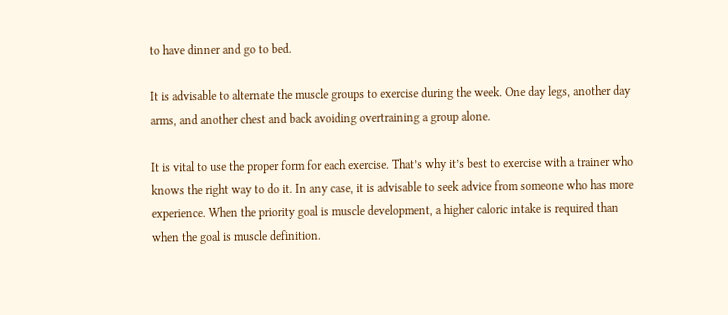to have dinner and go to bed.

It is advisable to alternate the muscle groups to exercise during the week. One day legs, another day arms, and another chest and back avoiding overtraining a group alone.

It is vital to use the proper form for each exercise. That’s why it’s best to exercise with a trainer who knows the right way to do it. In any case, it is advisable to seek advice from someone who has more experience. When the priority goal is muscle development, a higher caloric intake is required than when the goal is muscle definition.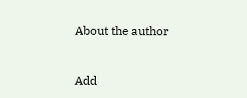About the author


Add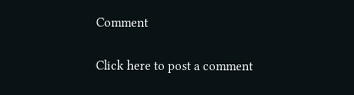Comment

Click here to post a comment